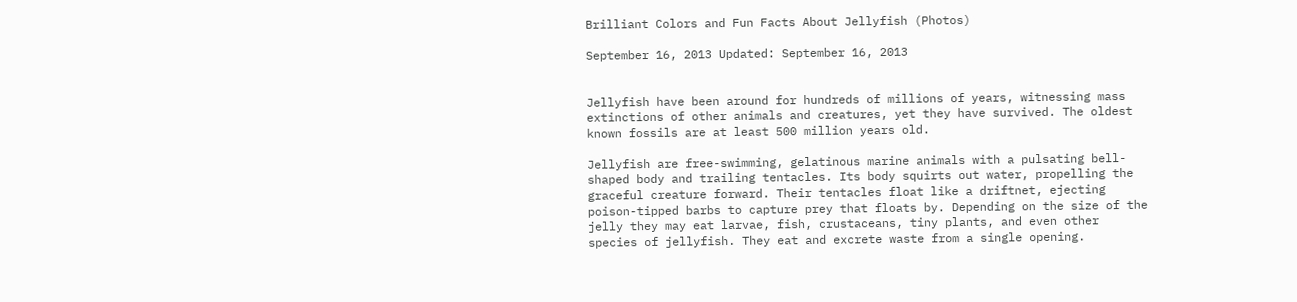Brilliant Colors and Fun Facts About Jellyfish (Photos)

September 16, 2013 Updated: September 16, 2013


Jellyfish have been around for hundreds of millions of years, witnessing mass extinctions of other animals and creatures, yet they have survived. The oldest known fossils are at least 500 million years old.

Jellyfish are free-swimming, gelatinous marine animals with a pulsating bell-shaped body and trailing tentacles. Its body squirts out water, propelling the graceful creature forward. Their tentacles float like a driftnet, ejecting poison-tipped barbs to capture prey that floats by. Depending on the size of the jelly they may eat larvae, fish, crustaceans, tiny plants, and even other species of jellyfish. They eat and excrete waste from a single opening.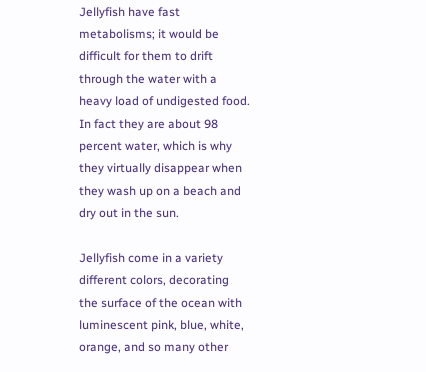Jellyfish have fast metabolisms; it would be difficult for them to drift through the water with a heavy load of undigested food. In fact they are about 98 percent water, which is why they virtually disappear when they wash up on a beach and dry out in the sun.

Jellyfish come in a variety different colors, decorating the surface of the ocean with luminescent pink, blue, white, orange, and so many other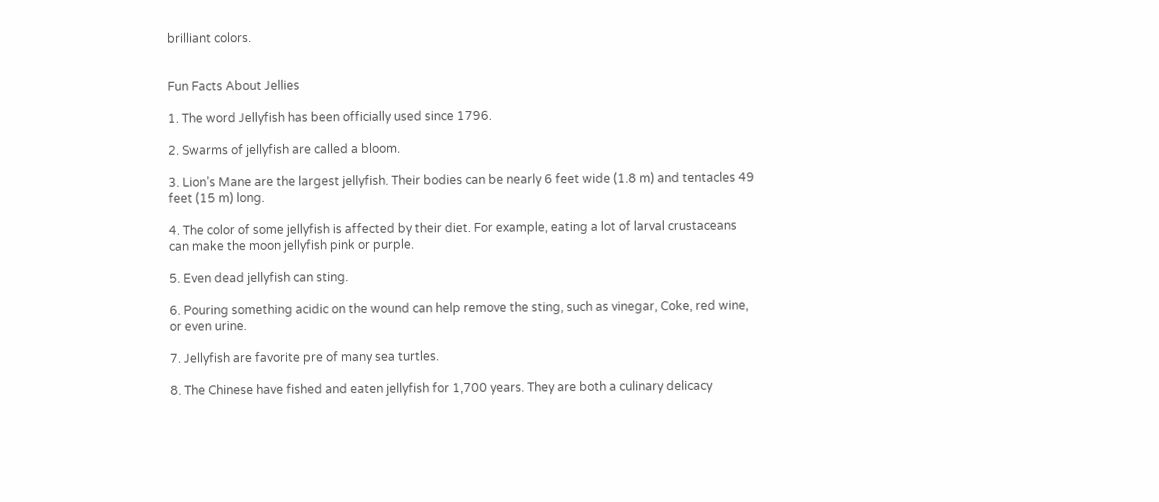brilliant colors.


Fun Facts About Jellies

1. The word Jellyfish has been officially used since 1796.

2. Swarms of jellyfish are called a bloom.

3. Lion’s Mane are the largest jellyfish. Their bodies can be nearly 6 feet wide (1.8 m) and tentacles 49 feet (15 m) long.

4. The color of some jellyfish is affected by their diet. For example, eating a lot of larval crustaceans can make the moon jellyfish pink or purple.

5. Even dead jellyfish can sting.

6. Pouring something acidic on the wound can help remove the sting, such as vinegar, Coke, red wine, or even urine.

7. Jellyfish are favorite pre of many sea turtles.

8. The Chinese have fished and eaten jellyfish for 1,700 years. They are both a culinary delicacy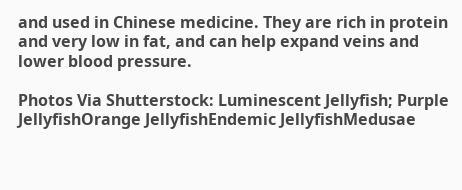and used in Chinese medicine. They are rich in protein and very low in fat, and can help expand veins and lower blood pressure.

Photos Via Shutterstock: Luminescent Jellyfish; Purple JellyfishOrange JellyfishEndemic JellyfishMedusae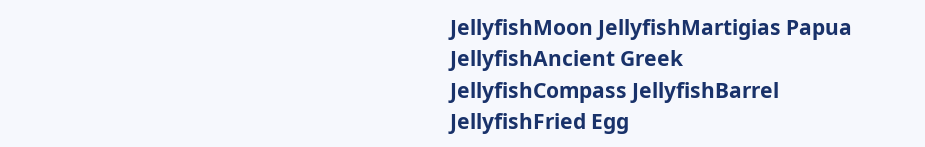JellyfishMoon JellyfishMartigias Papua JellyfishAncient Greek JellyfishCompass JellyfishBarrel JellyfishFried Egg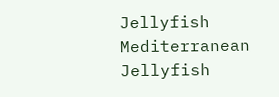Jellyfish Mediterranean Jellyfish